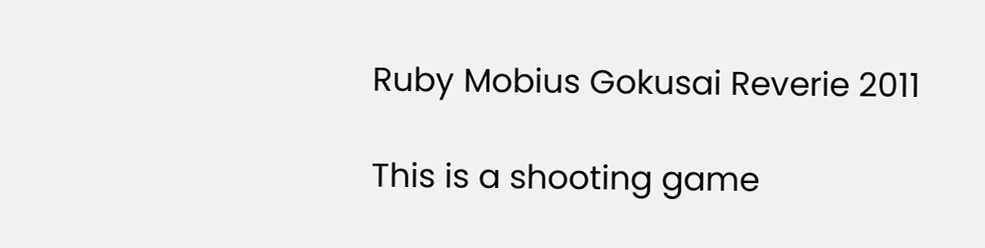Ruby Mobius Gokusai Reverie 2011

This is a shooting game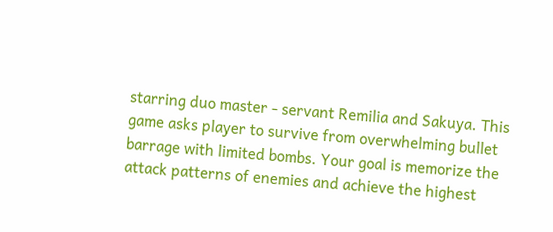starring duo master - servant Remilia and Sakuya. This game asks player to survive from overwhelming bullet barrage with limited bombs. Your goal is memorize the attack patterns of enemies and achieve the highest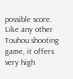possible score. Like any other Touhou shooting game, it offers very high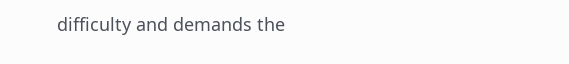difficulty and demands the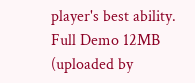player's best ability.
Full Demo 12MB (uploaded by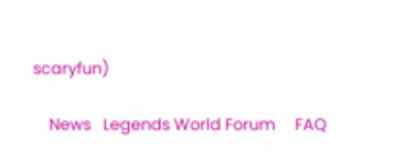scaryfun)

    News   Legends World Forum     FAQ